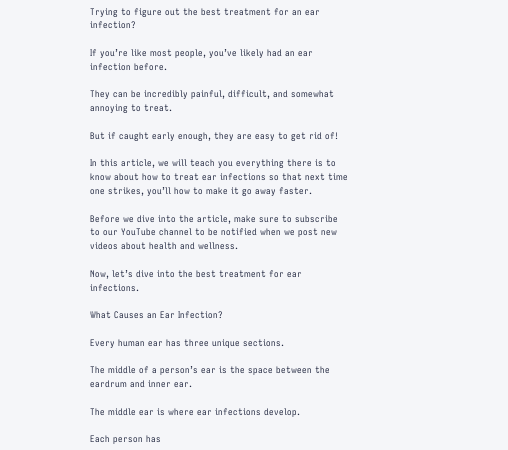Trying to figure out the best treatment for an ear infection?

If you’re like most people, you’ve likely had an ear infection before.

They can be incredibly painful, difficult, and somewhat annoying to treat.

But if caught early enough, they are easy to get rid of!

In this article, we will teach you everything there is to know about how to treat ear infections so that next time one strikes, you’ll how to make it go away faster.

Before we dive into the article, make sure to subscribe to our YouTube channel to be notified when we post new videos about health and wellness.

Now, let’s dive into the best treatment for ear infections.

What Causes an Ear Infection?

Every human ear has three unique sections.

The middle of a person’s ear is the space between the eardrum and inner ear.

The middle ear is where ear infections develop.

Each person has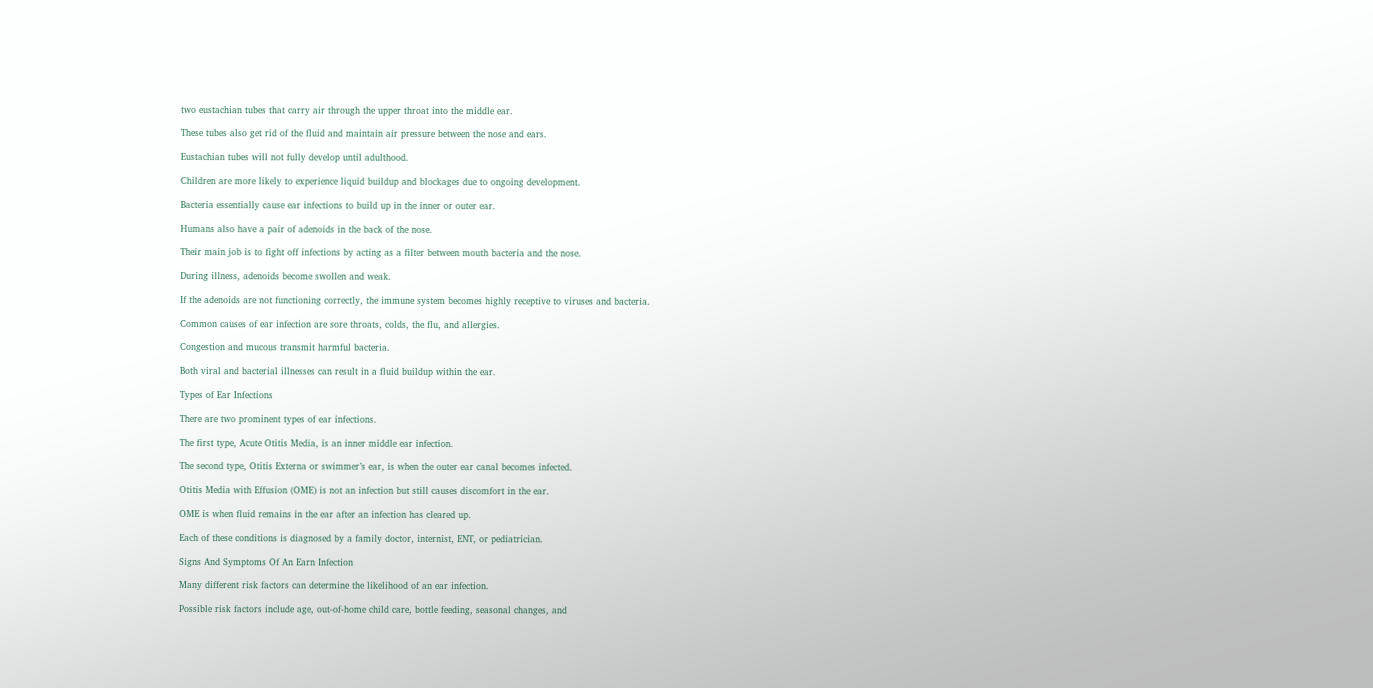two eustachian tubes that carry air through the upper throat into the middle ear.

These tubes also get rid of the fluid and maintain air pressure between the nose and ears.

Eustachian tubes will not fully develop until adulthood.

Children are more likely to experience liquid buildup and blockages due to ongoing development.

Bacteria essentially cause ear infections to build up in the inner or outer ear.

Humans also have a pair of adenoids in the back of the nose.

Their main job is to fight off infections by acting as a filter between mouth bacteria and the nose.

During illness, adenoids become swollen and weak.

If the adenoids are not functioning correctly, the immune system becomes highly receptive to viruses and bacteria.

Common causes of ear infection are sore throats, colds, the flu, and allergies.

Congestion and mucous transmit harmful bacteria.

Both viral and bacterial illnesses can result in a fluid buildup within the ear.

Types of Ear Infections

There are two prominent types of ear infections.

The first type, Acute Otitis Media, is an inner middle ear infection.

The second type, Otitis Externa or swimmer’s ear, is when the outer ear canal becomes infected.

Otitis Media with Effusion (OME) is not an infection but still causes discomfort in the ear.

OME is when fluid remains in the ear after an infection has cleared up.

Each of these conditions is diagnosed by a family doctor, internist, ENT, or pediatrician.

Signs And Symptoms Of An Earn Infection

Many different risk factors can determine the likelihood of an ear infection.

Possible risk factors include age, out-of-home child care, bottle feeding, seasonal changes, and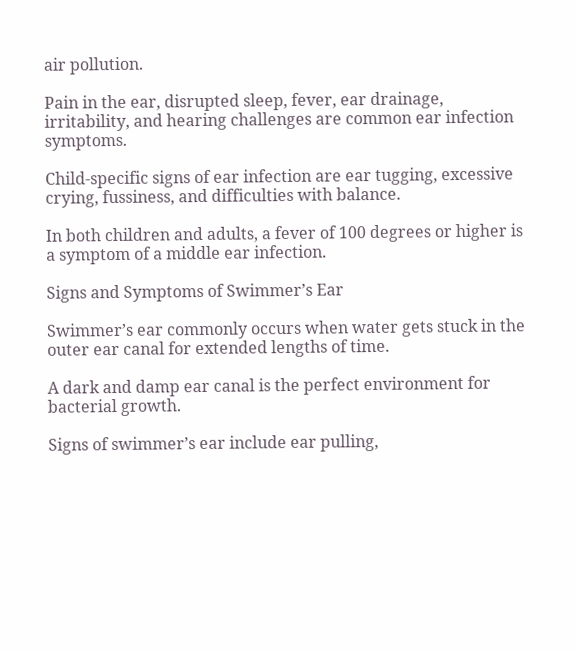air pollution.

Pain in the ear, disrupted sleep, fever, ear drainage, irritability, and hearing challenges are common ear infection symptoms.

Child-specific signs of ear infection are ear tugging, excessive crying, fussiness, and difficulties with balance.

In both children and adults, a fever of 100 degrees or higher is a symptom of a middle ear infection.

Signs and Symptoms of Swimmer’s Ear

Swimmer’s ear commonly occurs when water gets stuck in the outer ear canal for extended lengths of time.

A dark and damp ear canal is the perfect environment for bacterial growth.

Signs of swimmer’s ear include ear pulling,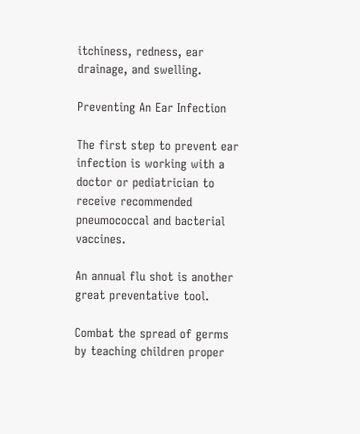itchiness, redness, ear drainage, and swelling.

Preventing An Ear Infection

The first step to prevent ear infection is working with a doctor or pediatrician to receive recommended pneumococcal and bacterial vaccines.

An annual flu shot is another great preventative tool.

Combat the spread of germs by teaching children proper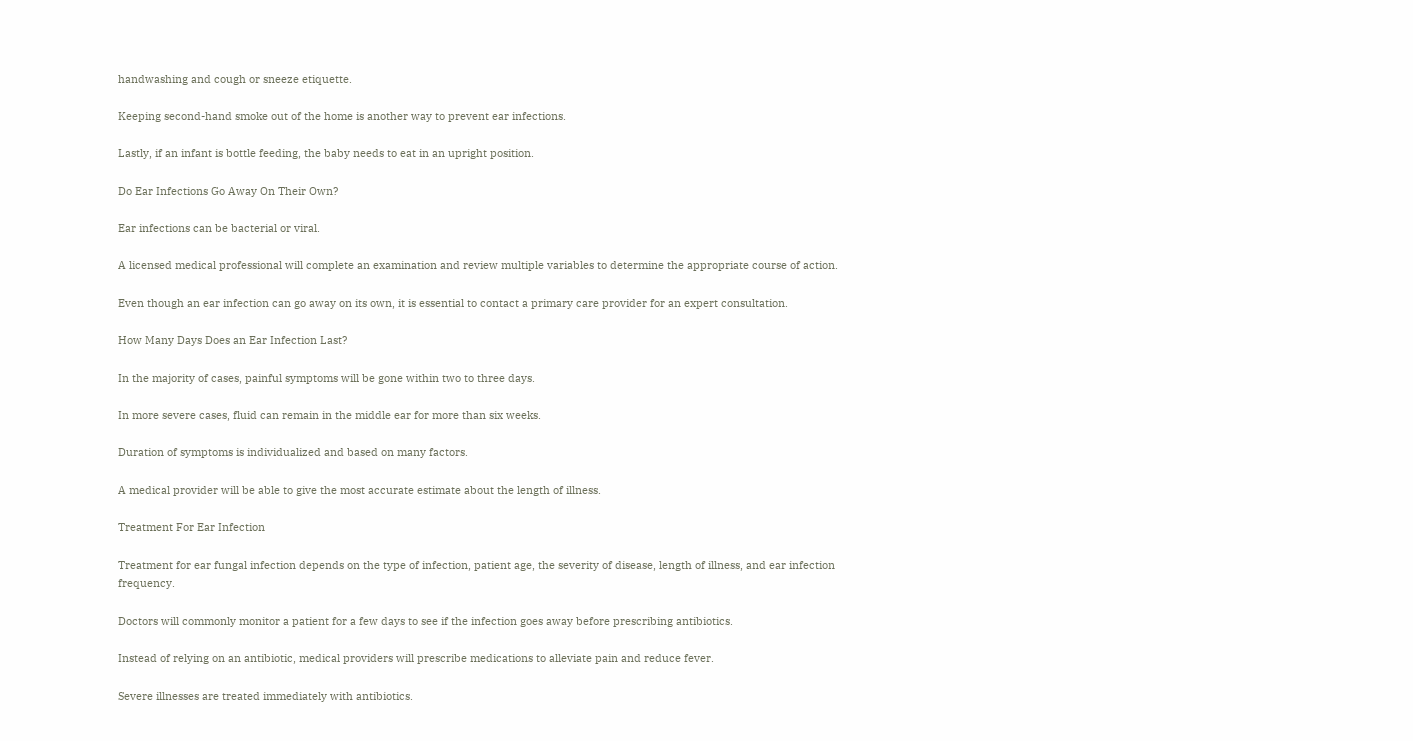handwashing and cough or sneeze etiquette.

Keeping second-hand smoke out of the home is another way to prevent ear infections.

Lastly, if an infant is bottle feeding, the baby needs to eat in an upright position.

Do Ear Infections Go Away On Their Own?

Ear infections can be bacterial or viral.

A licensed medical professional will complete an examination and review multiple variables to determine the appropriate course of action.

Even though an ear infection can go away on its own, it is essential to contact a primary care provider for an expert consultation.

How Many Days Does an Ear Infection Last?

In the majority of cases, painful symptoms will be gone within two to three days.

In more severe cases, fluid can remain in the middle ear for more than six weeks.

Duration of symptoms is individualized and based on many factors.

A medical provider will be able to give the most accurate estimate about the length of illness.

Treatment For Ear Infection

Treatment for ear fungal infection depends on the type of infection, patient age, the severity of disease, length of illness, and ear infection frequency.

Doctors will commonly monitor a patient for a few days to see if the infection goes away before prescribing antibiotics.

Instead of relying on an antibiotic, medical providers will prescribe medications to alleviate pain and reduce fever.

Severe illnesses are treated immediately with antibiotics.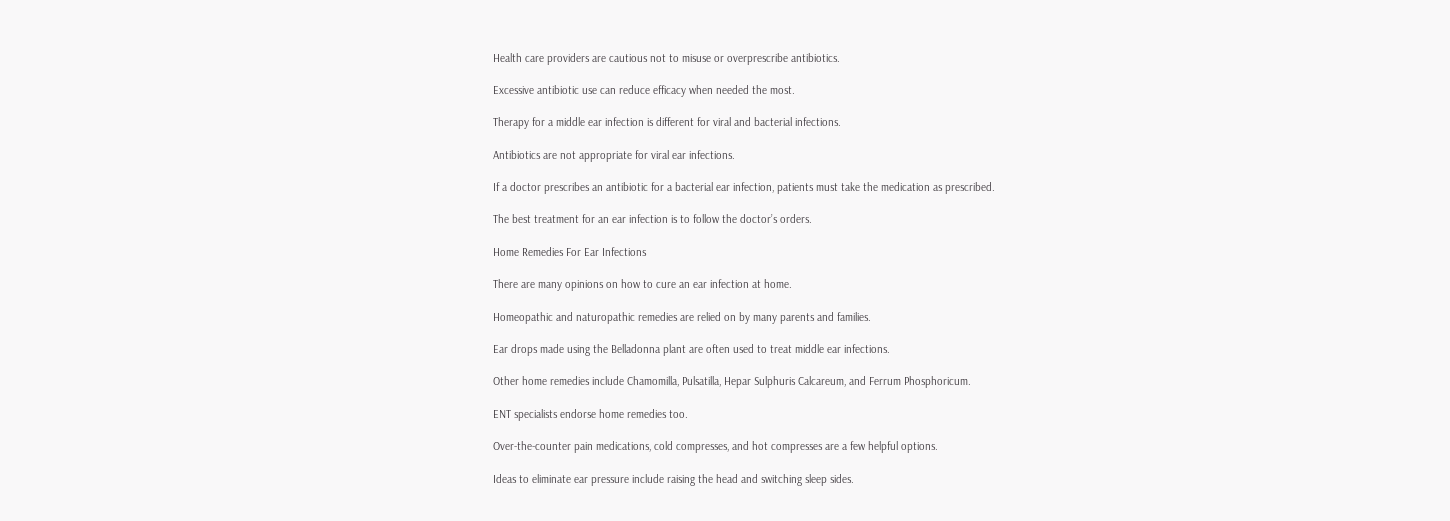Health care providers are cautious not to misuse or overprescribe antibiotics.

Excessive antibiotic use can reduce efficacy when needed the most.

Therapy for a middle ear infection is different for viral and bacterial infections.

Antibiotics are not appropriate for viral ear infections.

If a doctor prescribes an antibiotic for a bacterial ear infection, patients must take the medication as prescribed.

The best treatment for an ear infection is to follow the doctor’s orders.

Home Remedies For Ear Infections

There are many opinions on how to cure an ear infection at home.

Homeopathic and naturopathic remedies are relied on by many parents and families.

Ear drops made using the Belladonna plant are often used to treat middle ear infections.

Other home remedies include Chamomilla, Pulsatilla, Hepar Sulphuris Calcareum, and Ferrum Phosphoricum.

ENT specialists endorse home remedies too.

Over-the-counter pain medications, cold compresses, and hot compresses are a few helpful options.

Ideas to eliminate ear pressure include raising the head and switching sleep sides.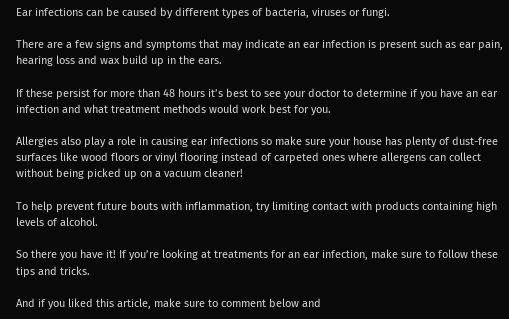Ear infections can be caused by different types of bacteria, viruses or fungi.

There are a few signs and symptoms that may indicate an ear infection is present such as ear pain, hearing loss and wax build up in the ears.

If these persist for more than 48 hours it’s best to see your doctor to determine if you have an ear infection and what treatment methods would work best for you.

Allergies also play a role in causing ear infections so make sure your house has plenty of dust-free surfaces like wood floors or vinyl flooring instead of carpeted ones where allergens can collect without being picked up on a vacuum cleaner!

To help prevent future bouts with inflammation, try limiting contact with products containing high levels of alcohol.

So there you have it! If you’re looking at treatments for an ear infection, make sure to follow these tips and tricks.

And if you liked this article, make sure to comment below and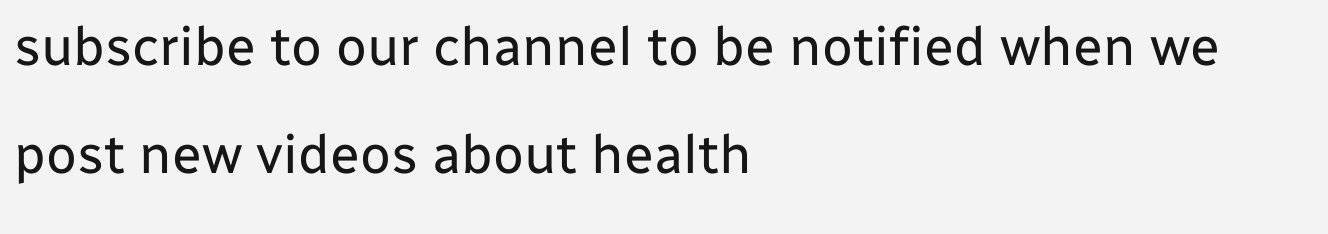subscribe to our channel to be notified when we post new videos about health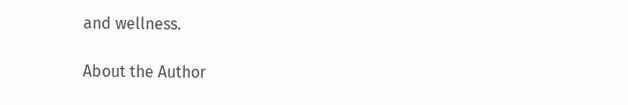and wellness.

About the Author